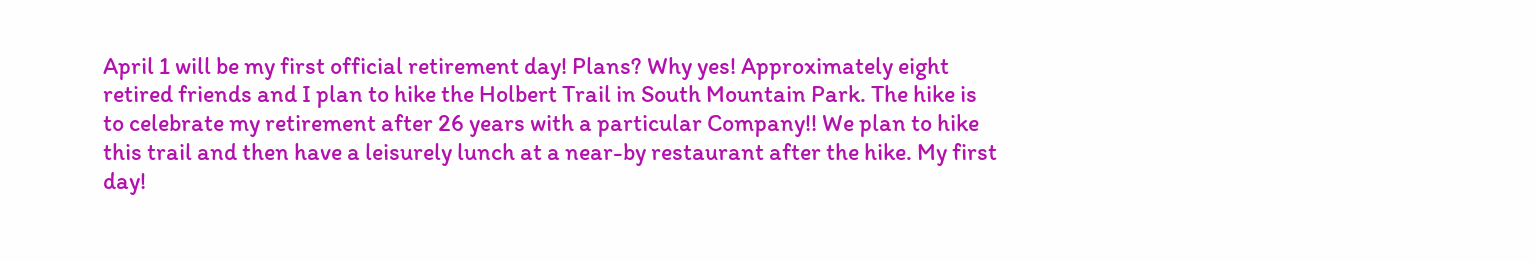April 1 will be my first official retirement day! Plans? Why yes! Approximately eight retired friends and I plan to hike the Holbert Trail in South Mountain Park. The hike is to celebrate my retirement after 26 years with a particular Company!! We plan to hike this trail and then have a leisurely lunch at a near-by restaurant after the hike. My first day!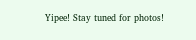Yipee! Stay tuned for photos!